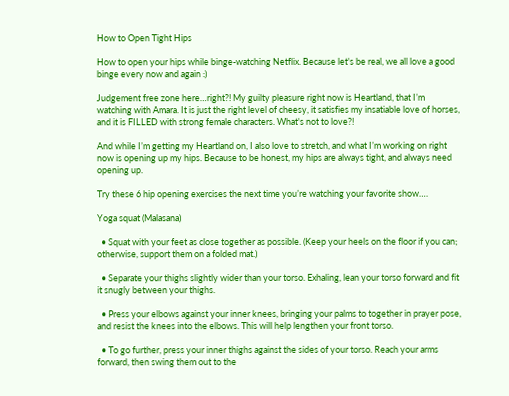How to Open Tight Hips

How to open your hips while binge-watching Netflix. Because let's be real, we all love a good binge every now and again :)

Judgement free zone here…right?! My guilty pleasure right now is Heartland, that I’m watching with Amara. It is just the right level of cheesy, it satisfies my insatiable love of horses, and it is FILLED with strong female characters. What's not to love?!

And while I’m getting my Heartland on, I also love to stretch, and what I’m working on right now is opening up my hips. Because to be honest, my hips are always tight, and always need opening up.

Try these 6 hip opening exercises the next time you’re watching your favorite show….

Yoga squat (Malasana)

  • Squat with your feet as close together as possible. (Keep your heels on the floor if you can; otherwise, support them on a folded mat.)

  • Separate your thighs slightly wider than your torso. Exhaling, lean your torso forward and fit it snugly between your thighs.

  • Press your elbows against your inner knees, bringing your palms to together in prayer pose, and resist the knees into the elbows. This will help lengthen your front torso.

  • To go further, press your inner thighs against the sides of your torso. Reach your arms forward, then swing them out to the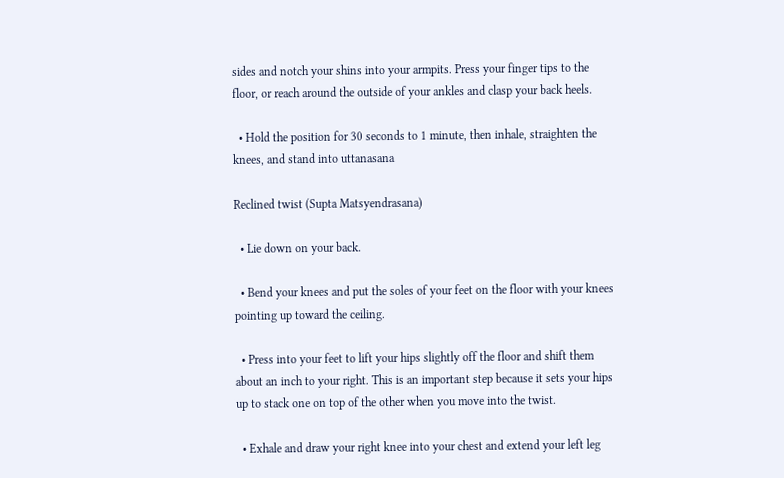sides and notch your shins into your armpits. Press your finger tips to the floor, or reach around the outside of your ankles and clasp your back heels.

  • Hold the position for 30 seconds to 1 minute, then inhale, straighten the knees, and stand into uttanasana

Reclined twist (Supta Matsyendrasana)

  • Lie down on your back.

  • Bend your knees and put the soles of your feet on the floor with your knees pointing up toward the ceiling.

  • Press into your feet to lift your hips slightly off the floor and shift them about an inch to your right. This is an important step because it sets your hips up to stack one on top of the other when you move into the twist.

  • Exhale and draw your right knee into your chest and extend your left leg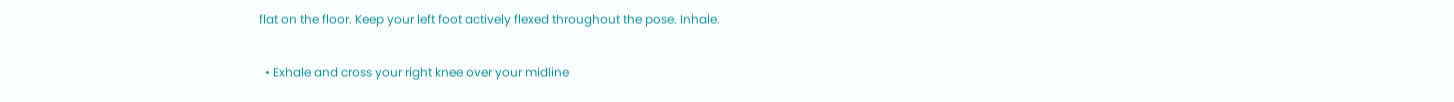flat on the floor. Keep your left foot actively flexed throughout the pose. Inhale.

  • Exhale and cross your right knee over your midline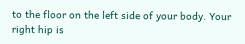to the floor on the left side of your body. Your right hip is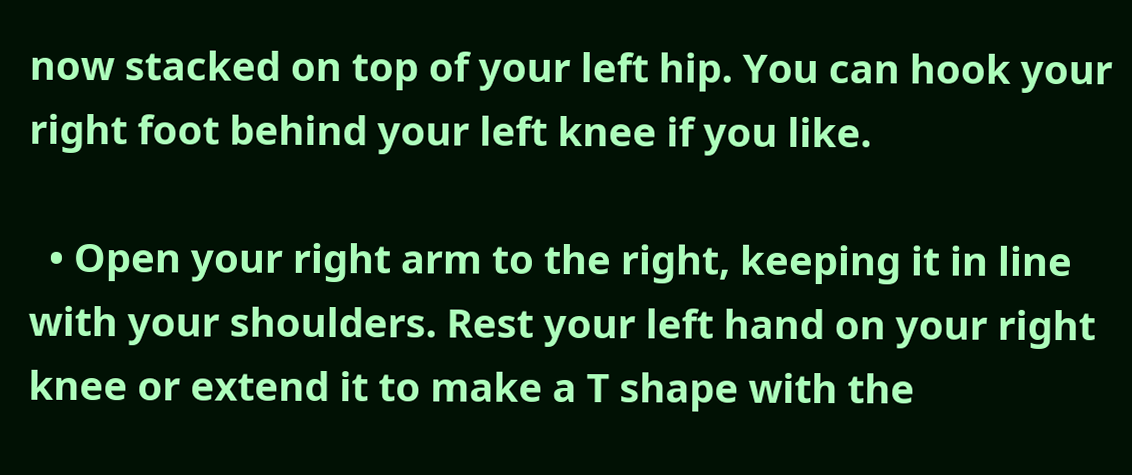now stacked on top of your left hip. You can hook your right foot behind your left knee if you like.

  • Open your right arm to the right, keeping it in line with your shoulders. Rest your left hand on your right knee or extend it to make a T shape with the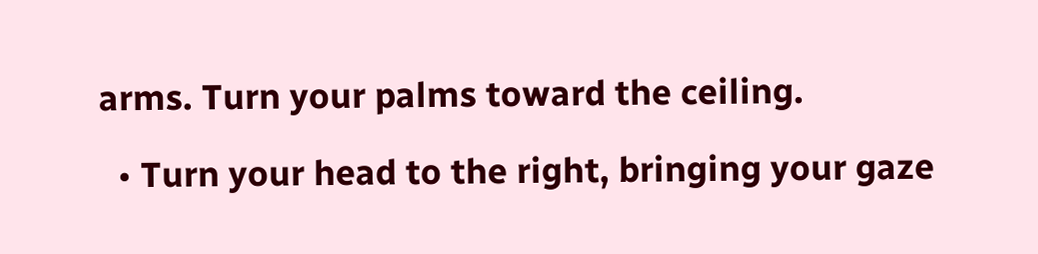arms. Turn your palms toward the ceiling.

  • Turn your head to the right, bringing your gaze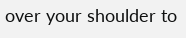over your shoulder to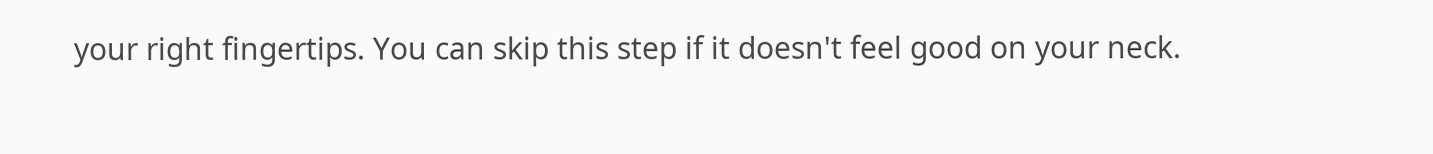your right fingertips. You can skip this step if it doesn't feel good on your neck.